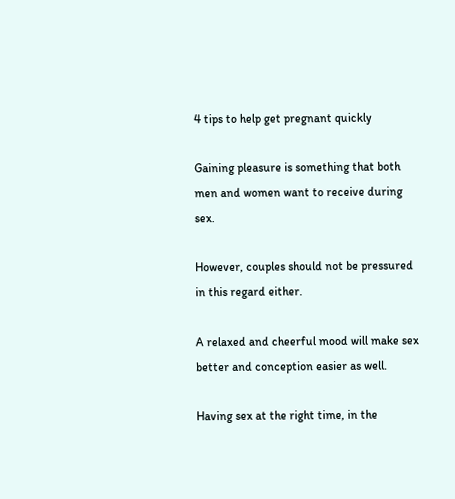4 tips to help get pregnant quickly

Gaining pleasure is something that both men and women want to receive during sex.

However, couples should not be pressured in this regard either.

A relaxed and cheerful mood will make sex better and conception easier as well.

Having sex at the right time, in the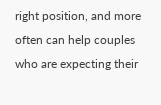right position, and more often can help couples who are expecting their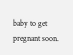baby to get pregnant soon.